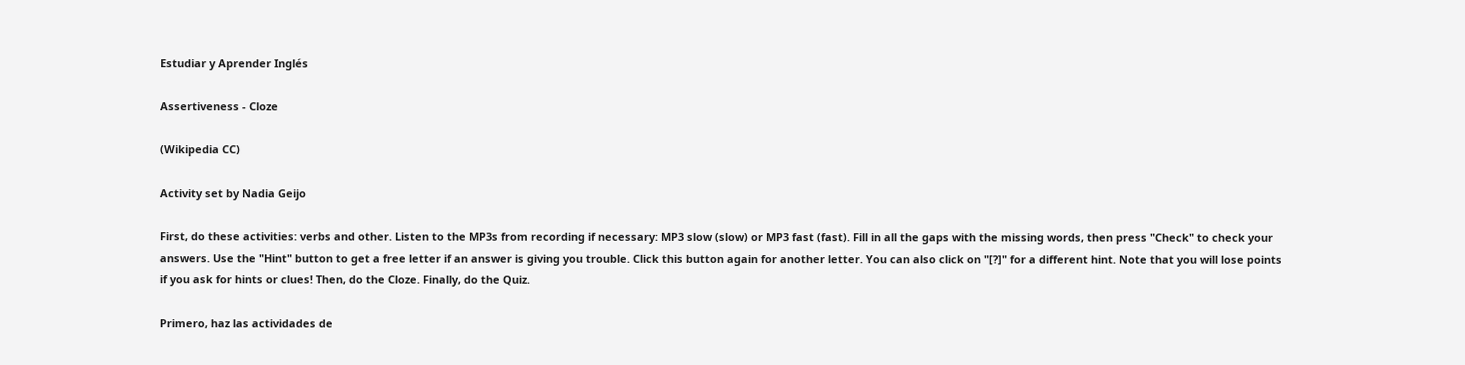Estudiar y Aprender Inglés

Assertiveness - Cloze

(Wikipedia CC)

Activity set by Nadia Geijo

First, do these activities: verbs and other. Listen to the MP3s from recording if necessary: MP3 slow (slow) or MP3 fast (fast). Fill in all the gaps with the missing words, then press "Check" to check your answers. Use the "Hint" button to get a free letter if an answer is giving you trouble. Click this button again for another letter. You can also click on "[?]" for a different hint. Note that you will lose points if you ask for hints or clues! Then, do the Cloze. Finally, do the Quiz.

Primero, haz las actividades de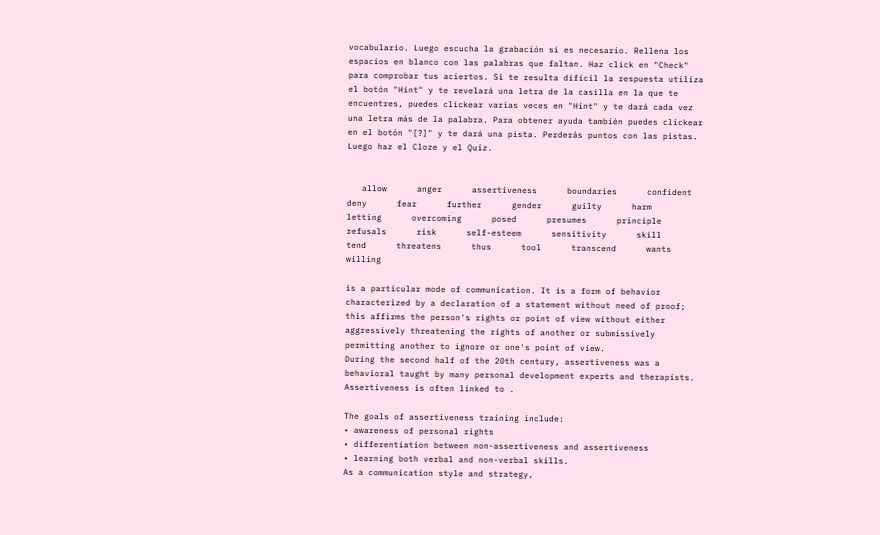vocabulario. Luego escucha la grabación si es necesario. Rellena los espacios en blanco con las palabras que faltan. Haz click en "Check" para comprobar tus aciertos. Si te resulta difícil la respuesta utiliza el botón "Hint" y te revelará una letra de la casilla en la que te encuentres, puedes clickear varias veces en "Hint" y te dará cada vez una letra más de la palabra. Para obtener ayuda también puedes clickear en el botón "[?]" y te dará una pista. Perderás puntos con las pistas. Luego haz el Cloze y el Quiz.


   allow      anger      assertiveness      boundaries      confident      deny      fear      further      gender      guilty      harm      letting      overcoming      posed      presumes      principle      refusals      risk      self-esteem      sensitivity      skill      tend      threatens      thus      tool      transcend      wants      willing

is a particular mode of communication. It is a form of behavior characterized by a declaration of a statement without need of proof; this affirms the person's rights or point of view without either aggressively threatening the rights of another or submissively permitting another to ignore or one's point of view.
During the second half of the 20th century, assertiveness was a behavioral taught by many personal development experts and therapists. Assertiveness is often linked to .

The goals of assertiveness training include:
• awareness of personal rights
• differentiation between non-assertiveness and assertiveness
• learning both verbal and non-verbal skills.
As a communication style and strategy,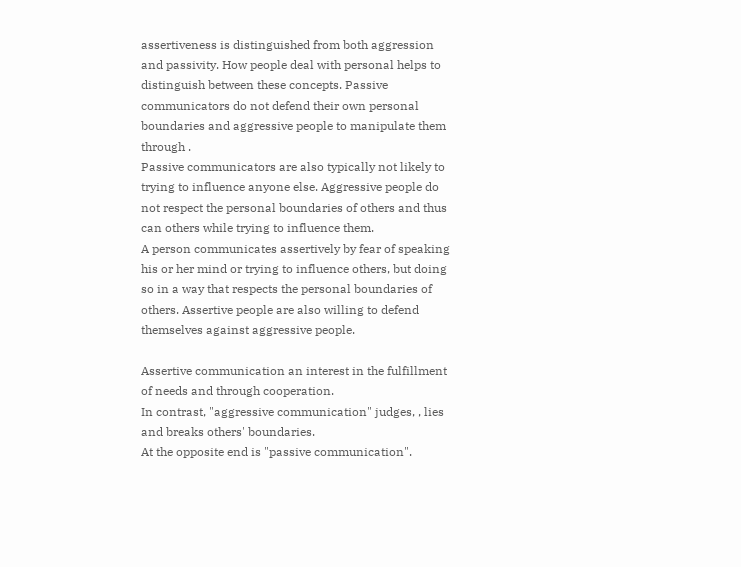assertiveness is distinguished from both aggression and passivity. How people deal with personal helps to distinguish between these concepts. Passive communicators do not defend their own personal boundaries and aggressive people to manipulate them through .
Passive communicators are also typically not likely to trying to influence anyone else. Aggressive people do not respect the personal boundaries of others and thus can others while trying to influence them.
A person communicates assertively by fear of speaking his or her mind or trying to influence others, but doing so in a way that respects the personal boundaries of others. Assertive people are also willing to defend themselves against aggressive people.

Assertive communication an interest in the fulfillment of needs and through cooperation.
In contrast, "aggressive communication" judges, , lies and breaks others' boundaries.
At the opposite end is "passive communication".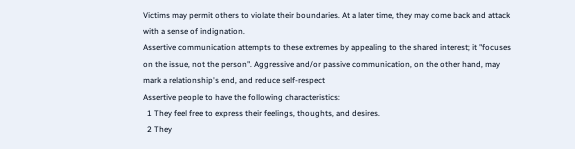Victims may permit others to violate their boundaries. At a later time, they may come back and attack with a sense of indignation.
Assertive communication attempts to these extremes by appealing to the shared interest; it "focuses on the issue, not the person". Aggressive and/or passive communication, on the other hand, may mark a relationship's end, and reduce self-respect
Assertive people to have the following characteristics:
  1 They feel free to express their feelings, thoughts, and desires.
  2 They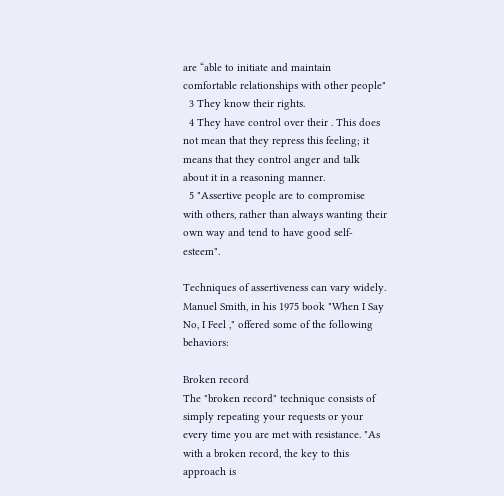are “able to initiate and maintain comfortable relationships with other people"
  3 They know their rights.
  4 They have control over their . This does not mean that they repress this feeling; it means that they control anger and talk about it in a reasoning manner.
  5 "Assertive people are to compromise with others, rather than always wanting their own way and tend to have good self-esteem".

Techniques of assertiveness can vary widely. Manuel Smith, in his 1975 book "When I Say No, I Feel ," offered some of the following behaviors:

Broken record
The "broken record" technique consists of simply repeating your requests or your every time you are met with resistance. "As with a broken record, the key to this approach is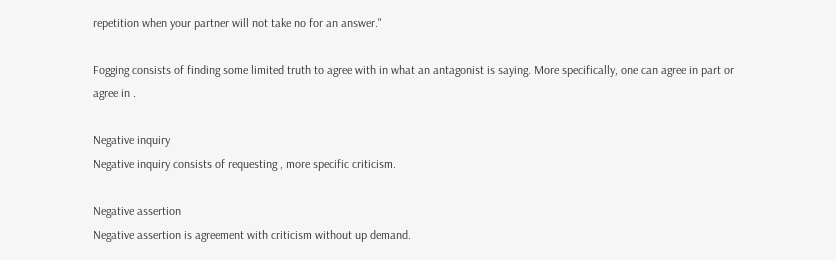repetition when your partner will not take no for an answer."

Fogging consists of finding some limited truth to agree with in what an antagonist is saying. More specifically, one can agree in part or agree in .

Negative inquiry
Negative inquiry consists of requesting , more specific criticism.

Negative assertion
Negative assertion is agreement with criticism without up demand.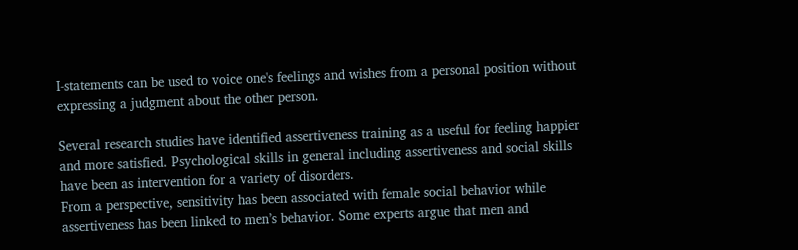I-statements can be used to voice one's feelings and wishes from a personal position without expressing a judgment about the other person.

Several research studies have identified assertiveness training as a useful for feeling happier and more satisfied. Psychological skills in general including assertiveness and social skills have been as intervention for a variety of disorders.
From a perspective, sensitivity has been associated with female social behavior while assertiveness has been linked to men’s behavior. Some experts argue that men and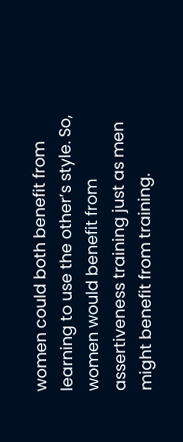women could both benefit from learning to use the other’s style. So, women would benefit from assertiveness training just as men might benefit from training.